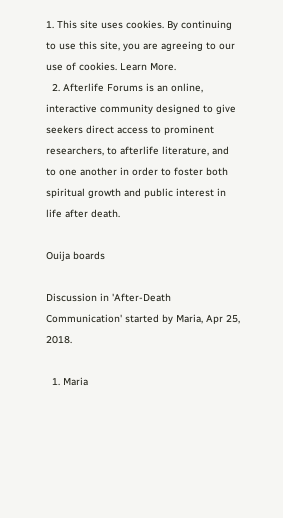1. This site uses cookies. By continuing to use this site, you are agreeing to our use of cookies. Learn More.
  2. Afterlife Forums is an online, interactive community designed to give seekers direct access to prominent researchers, to afterlife literature, and to one another in order to foster both spiritual growth and public interest in life after death.

Ouija boards

Discussion in 'After-Death Communication' started by Maria, Apr 25, 2018.

  1. Maria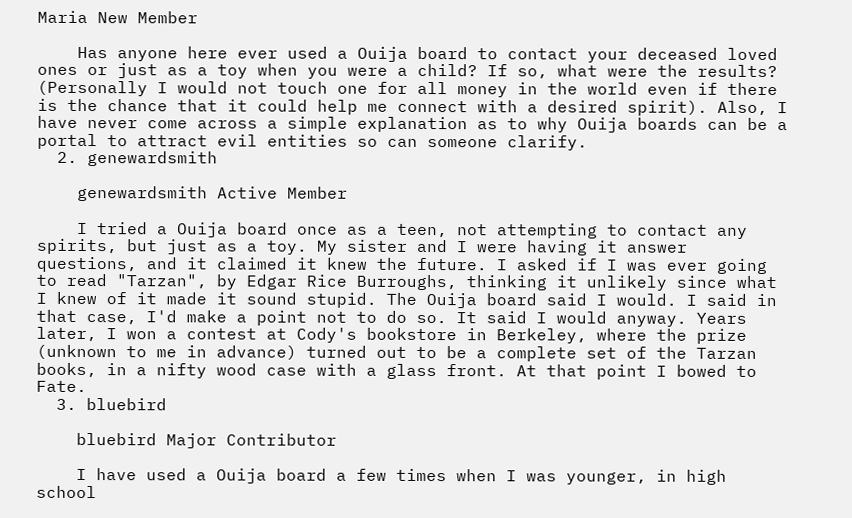Maria New Member

    Has anyone here ever used a Ouija board to contact your deceased loved ones or just as a toy when you were a child? If so, what were the results? (Personally I would not touch one for all money in the world even if there is the chance that it could help me connect with a desired spirit). Also, I have never come across a simple explanation as to why Ouija boards can be a portal to attract evil entities so can someone clarify.
  2. genewardsmith

    genewardsmith Active Member

    I tried a Ouija board once as a teen, not attempting to contact any spirits, but just as a toy. My sister and I were having it answer questions, and it claimed it knew the future. I asked if I was ever going to read "Tarzan", by Edgar Rice Burroughs, thinking it unlikely since what I knew of it made it sound stupid. The Ouija board said I would. I said in that case, I'd make a point not to do so. It said I would anyway. Years later, I won a contest at Cody's bookstore in Berkeley, where the prize (unknown to me in advance) turned out to be a complete set of the Tarzan books, in a nifty wood case with a glass front. At that point I bowed to Fate.
  3. bluebird

    bluebird Major Contributor

    I have used a Ouija board a few times when I was younger, in high school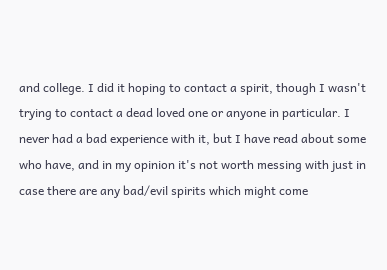and college. I did it hoping to contact a spirit, though I wasn't trying to contact a dead loved one or anyone in particular. I never had a bad experience with it, but I have read about some who have, and in my opinion it's not worth messing with just in case there are any bad/evil spirits which might come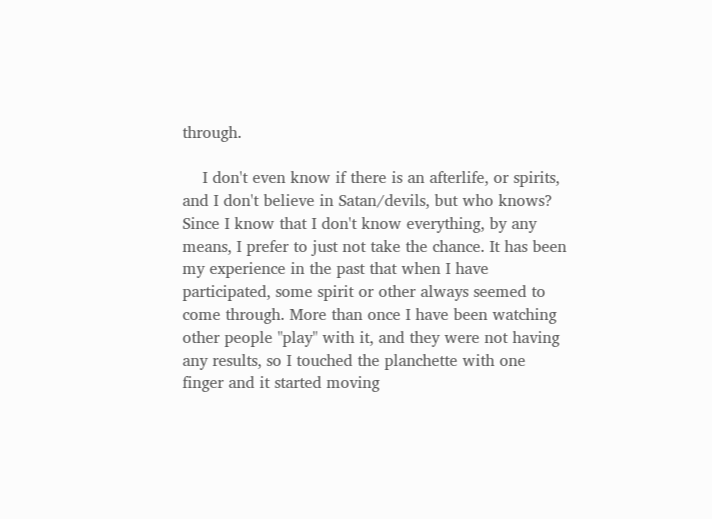through.

    I don't even know if there is an afterlife, or spirits, and I don't believe in Satan/devils, but who knows? Since I know that I don't know everything, by any means, I prefer to just not take the chance. It has been my experience in the past that when I have participated, some spirit or other always seemed to come through. More than once I have been watching other people "play" with it, and they were not having any results, so I touched the planchette with one finger and it started moving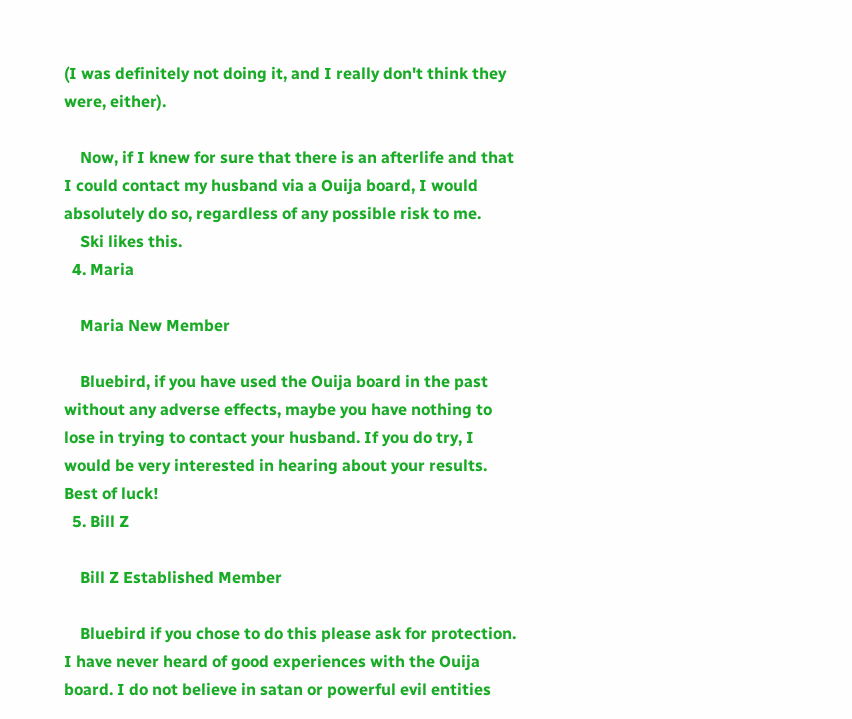(I was definitely not doing it, and I really don't think they were, either).

    Now, if I knew for sure that there is an afterlife and that I could contact my husband via a Ouija board, I would absolutely do so, regardless of any possible risk to me.
    Ski likes this.
  4. Maria

    Maria New Member

    Bluebird, if you have used the Ouija board in the past without any adverse effects, maybe you have nothing to lose in trying to contact your husband. If you do try, I would be very interested in hearing about your results. Best of luck!
  5. Bill Z

    Bill Z Established Member

    Bluebird if you chose to do this please ask for protection. I have never heard of good experiences with the Ouija board. I do not believe in satan or powerful evil entities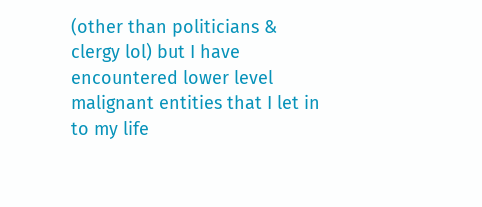(other than politicians & clergy lol) but I have encountered lower level malignant entities that I let in to my life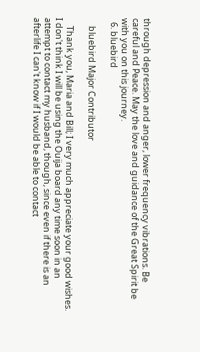through depression and anger, lower frequency vibrations. Be careful and Peace. May the love and guidance of the Great Spirit be with you on this journey.
  6. bluebird

    bluebird Major Contributor

    Thank you, Maria and Bill; I very much appreciate your good wishes. I don't think I will be using the Ouija board any time soon in an attempt to contact my husband, though, since even if there is an afterlife I can't know if I would be able to contact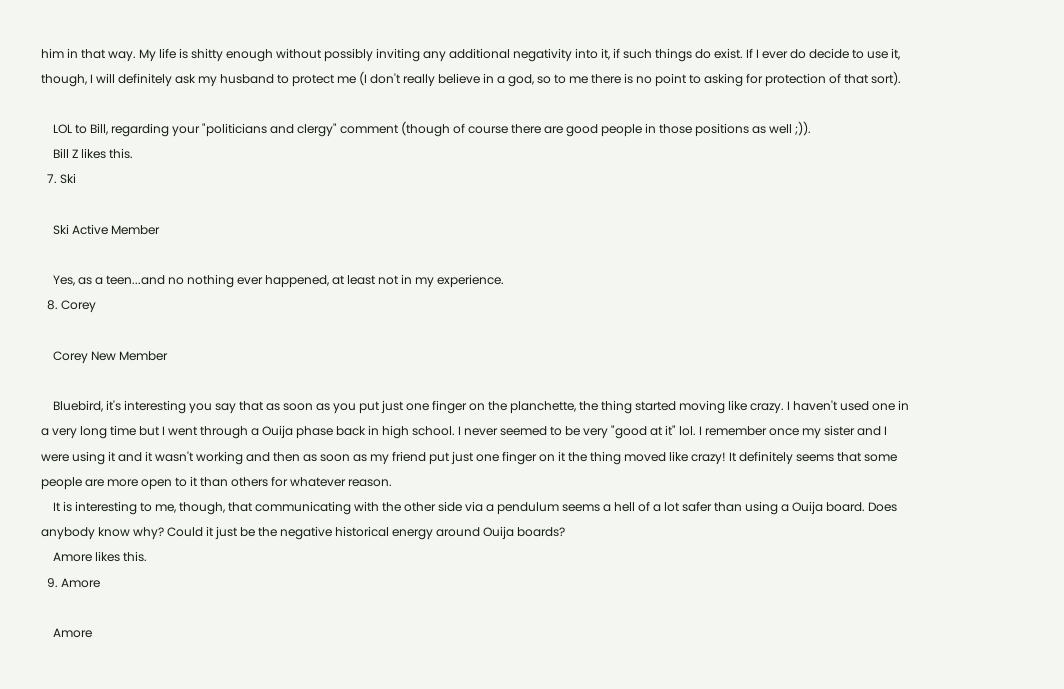him in that way. My life is shitty enough without possibly inviting any additional negativity into it, if such things do exist. If I ever do decide to use it, though, I will definitely ask my husband to protect me (I don't really believe in a god, so to me there is no point to asking for protection of that sort).

    LOL to Bill, regarding your "politicians and clergy" comment (though of course there are good people in those positions as well ;)).
    Bill Z likes this.
  7. Ski

    Ski Active Member

    Yes, as a teen...and no nothing ever happened, at least not in my experience.
  8. Corey

    Corey New Member

    Bluebird, it's interesting you say that as soon as you put just one finger on the planchette, the thing started moving like crazy. I haven't used one in a very long time but I went through a Ouija phase back in high school. I never seemed to be very "good at it" lol. I remember once my sister and I were using it and it wasn't working and then as soon as my friend put just one finger on it the thing moved like crazy! It definitely seems that some people are more open to it than others for whatever reason.
    It is interesting to me, though, that communicating with the other side via a pendulum seems a hell of a lot safer than using a Ouija board. Does anybody know why? Could it just be the negative historical energy around Ouija boards?
    Amore likes this.
  9. Amore

    Amore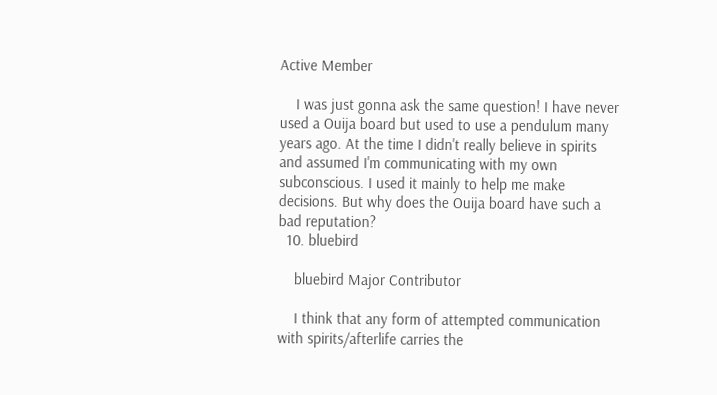Active Member

    I was just gonna ask the same question! I have never used a Ouija board but used to use a pendulum many years ago. At the time I didn't really believe in spirits and assumed I'm communicating with my own subconscious. I used it mainly to help me make decisions. But why does the Ouija board have such a bad reputation?
  10. bluebird

    bluebird Major Contributor

    I think that any form of attempted communication with spirits/afterlife carries the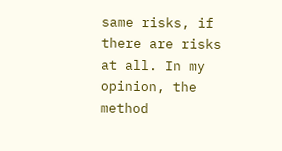same risks, if there are risks at all. In my opinion, the method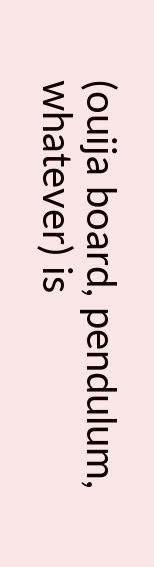(ouija board, pendulum, whatever) is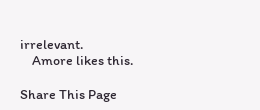irrelevant.
    Amore likes this.

Share This Page